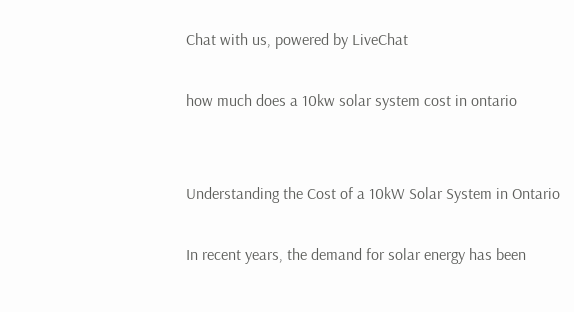Chat with us, powered by LiveChat

how much does a 10kw solar system cost in ontario


Understanding the Cost of a 10kW Solar System in Ontario

In recent years, the demand for solar energy has been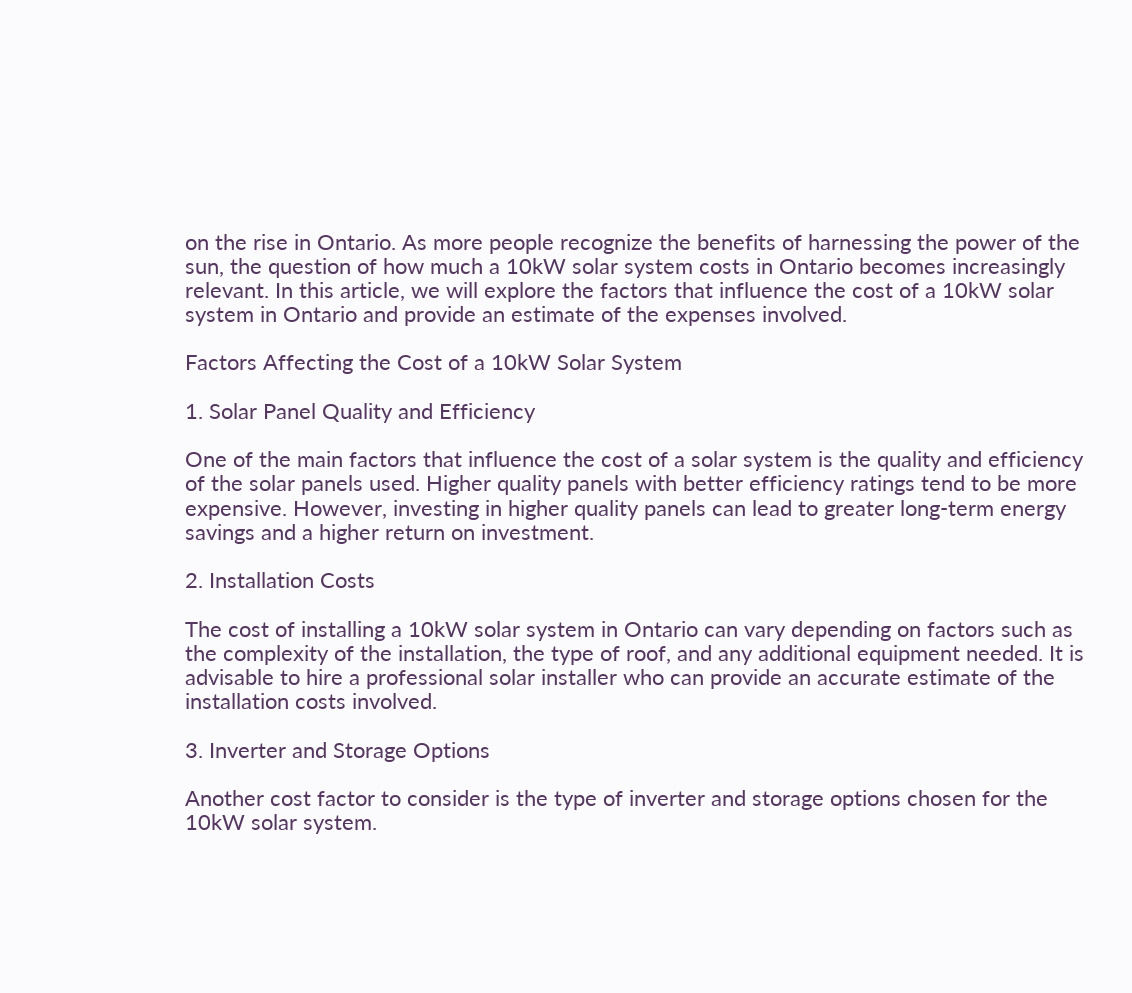on the rise in Ontario. As more people recognize the benefits of harnessing the power of the sun, the question of how much a 10kW solar system costs in Ontario becomes increasingly relevant. In this article, we will explore the factors that influence the cost of a 10kW solar system in Ontario and provide an estimate of the expenses involved.

Factors Affecting the Cost of a 10kW Solar System

1. Solar Panel Quality and Efficiency

One of the main factors that influence the cost of a solar system is the quality and efficiency of the solar panels used. Higher quality panels with better efficiency ratings tend to be more expensive. However, investing in higher quality panels can lead to greater long-term energy savings and a higher return on investment.

2. Installation Costs

The cost of installing a 10kW solar system in Ontario can vary depending on factors such as the complexity of the installation, the type of roof, and any additional equipment needed. It is advisable to hire a professional solar installer who can provide an accurate estimate of the installation costs involved.

3. Inverter and Storage Options

Another cost factor to consider is the type of inverter and storage options chosen for the 10kW solar system.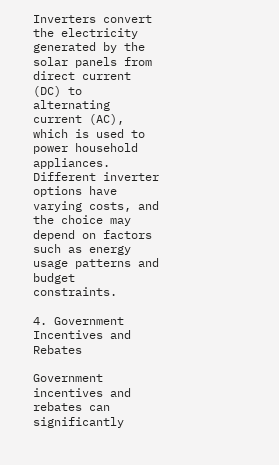Inverters convert the electricity generated by the solar panels from direct current (DC) to alternating current (AC), which is used to power household appliances. Different inverter options have varying costs, and the choice may depend on factors such as energy usage patterns and budget constraints.

4. Government Incentives and Rebates

Government incentives and rebates can significantly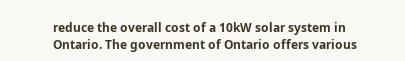reduce the overall cost of a 10kW solar system in Ontario. The government of Ontario offers various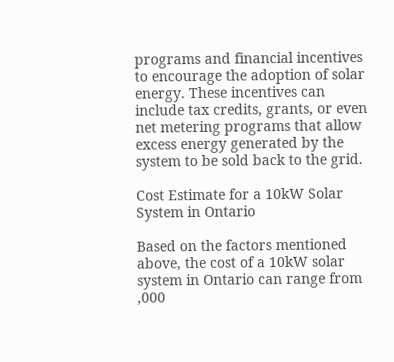programs and financial incentives to encourage the adoption of solar energy. These incentives can include tax credits, grants, or even net metering programs that allow excess energy generated by the system to be sold back to the grid.

Cost Estimate for a 10kW Solar System in Ontario

Based on the factors mentioned above, the cost of a 10kW solar system in Ontario can range from ,000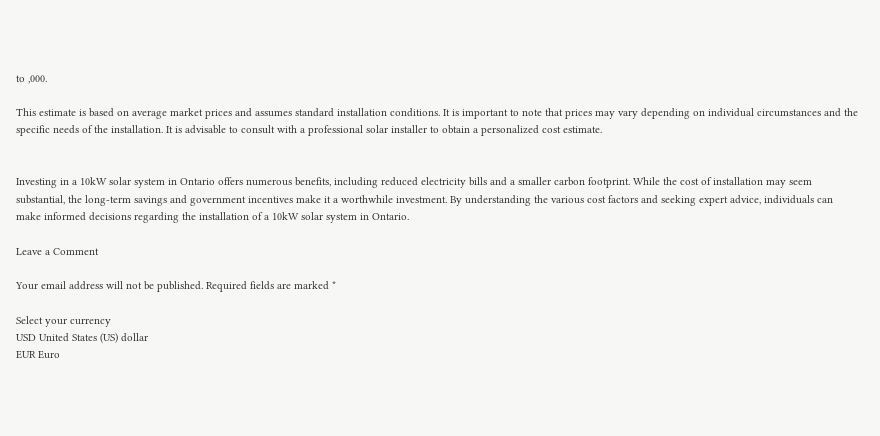to ,000.

This estimate is based on average market prices and assumes standard installation conditions. It is important to note that prices may vary depending on individual circumstances and the specific needs of the installation. It is advisable to consult with a professional solar installer to obtain a personalized cost estimate.


Investing in a 10kW solar system in Ontario offers numerous benefits, including reduced electricity bills and a smaller carbon footprint. While the cost of installation may seem substantial, the long-term savings and government incentives make it a worthwhile investment. By understanding the various cost factors and seeking expert advice, individuals can make informed decisions regarding the installation of a 10kW solar system in Ontario.

Leave a Comment

Your email address will not be published. Required fields are marked *

Select your currency
USD United States (US) dollar
EUR Euro